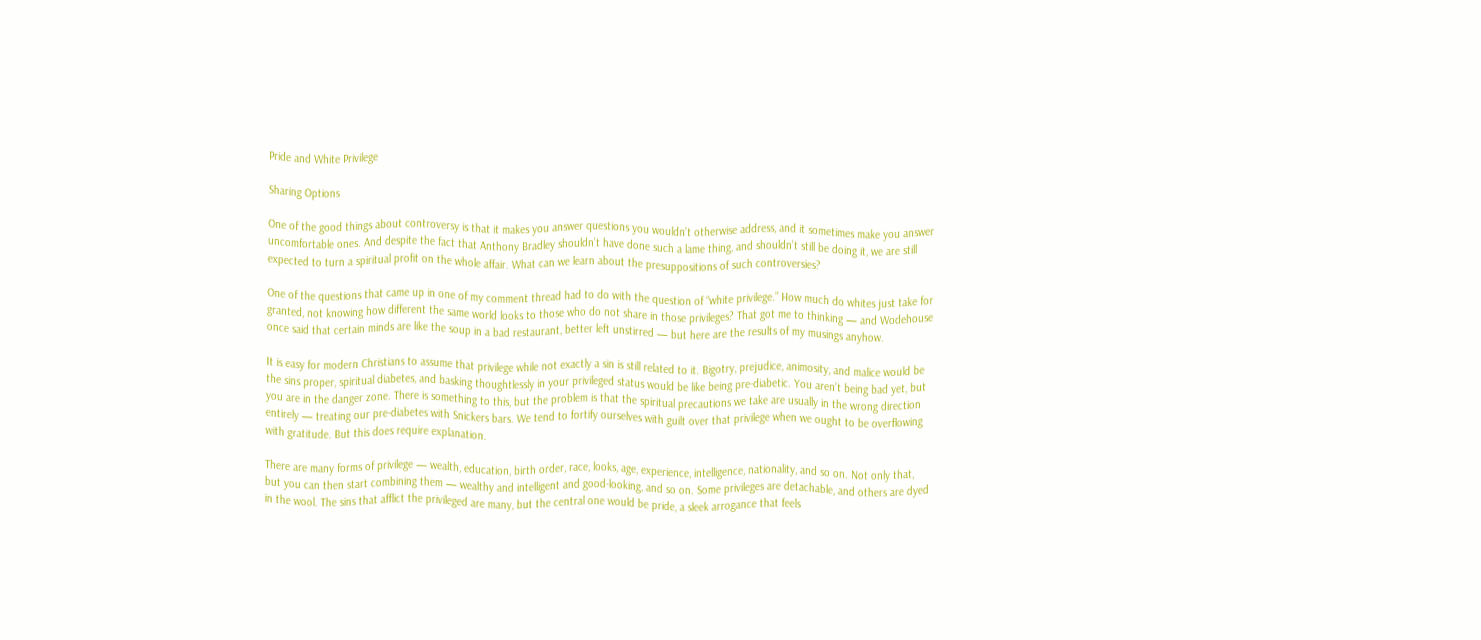Pride and White Privilege

Sharing Options

One of the good things about controversy is that it makes you answer questions you wouldn’t otherwise address, and it sometimes make you answer uncomfortable ones. And despite the fact that Anthony Bradley shouldn’t have done such a lame thing, and shouldn’t still be doing it, we are still expected to turn a spiritual profit on the whole affair. What can we learn about the presuppositions of such controversies?

One of the questions that came up in one of my comment thread had to do with the question of “white privilege.” How much do whites just take for granted, not knowing how different the same world looks to those who do not share in those privileges? That got me to thinking — and Wodehouse once said that certain minds are like the soup in a bad restaurant, better left unstirred — but here are the results of my musings anyhow.

It is easy for modern Christians to assume that privilege while not exactly a sin is still related to it. Bigotry, prejudice, animosity, and malice would be the sins proper, spiritual diabetes, and basking thoughtlessly in your privileged status would be like being pre-diabetic. You aren’t being bad yet, but you are in the danger zone. There is something to this, but the problem is that the spiritual precautions we take are usually in the wrong direction entirely — treating our pre-diabetes with Snickers bars. We tend to fortify ourselves with guilt over that privilege when we ought to be overflowing with gratitude. But this does require explanation.

There are many forms of privilege — wealth, education, birth order, race, looks, age, experience, intelligence, nationality, and so on. Not only that, but you can then start combining them — wealthy and intelligent and good-looking, and so on. Some privileges are detachable, and others are dyed in the wool. The sins that afflict the privileged are many, but the central one would be pride, a sleek arrogance that feels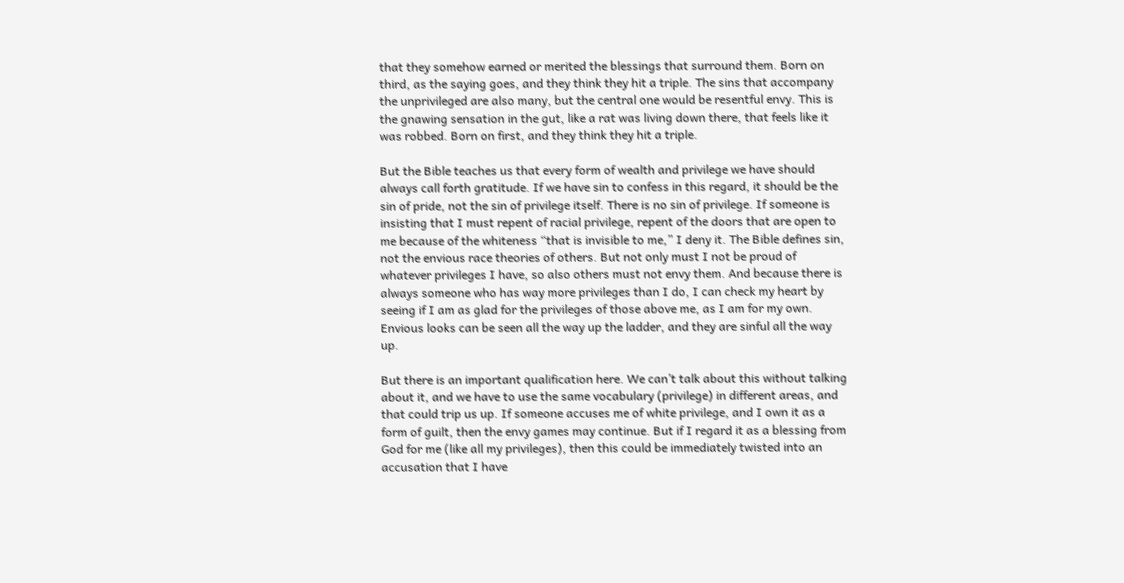that they somehow earned or merited the blessings that surround them. Born on third, as the saying goes, and they think they hit a triple. The sins that accompany the unprivileged are also many, but the central one would be resentful envy. This is the gnawing sensation in the gut, like a rat was living down there, that feels like it was robbed. Born on first, and they think they hit a triple.

But the Bible teaches us that every form of wealth and privilege we have should always call forth gratitude. If we have sin to confess in this regard, it should be the sin of pride, not the sin of privilege itself. There is no sin of privilege. If someone is insisting that I must repent of racial privilege, repent of the doors that are open to me because of the whiteness “that is invisible to me,” I deny it. The Bible defines sin, not the envious race theories of others. But not only must I not be proud of whatever privileges I have, so also others must not envy them. And because there is always someone who has way more privileges than I do, I can check my heart by seeing if I am as glad for the privileges of those above me, as I am for my own. Envious looks can be seen all the way up the ladder, and they are sinful all the way up.

But there is an important qualification here. We can’t talk about this without talking about it, and we have to use the same vocabulary (privilege) in different areas, and that could trip us up. If someone accuses me of white privilege, and I own it as a form of guilt, then the envy games may continue. But if I regard it as a blessing from God for me (like all my privileges), then this could be immediately twisted into an accusation that I have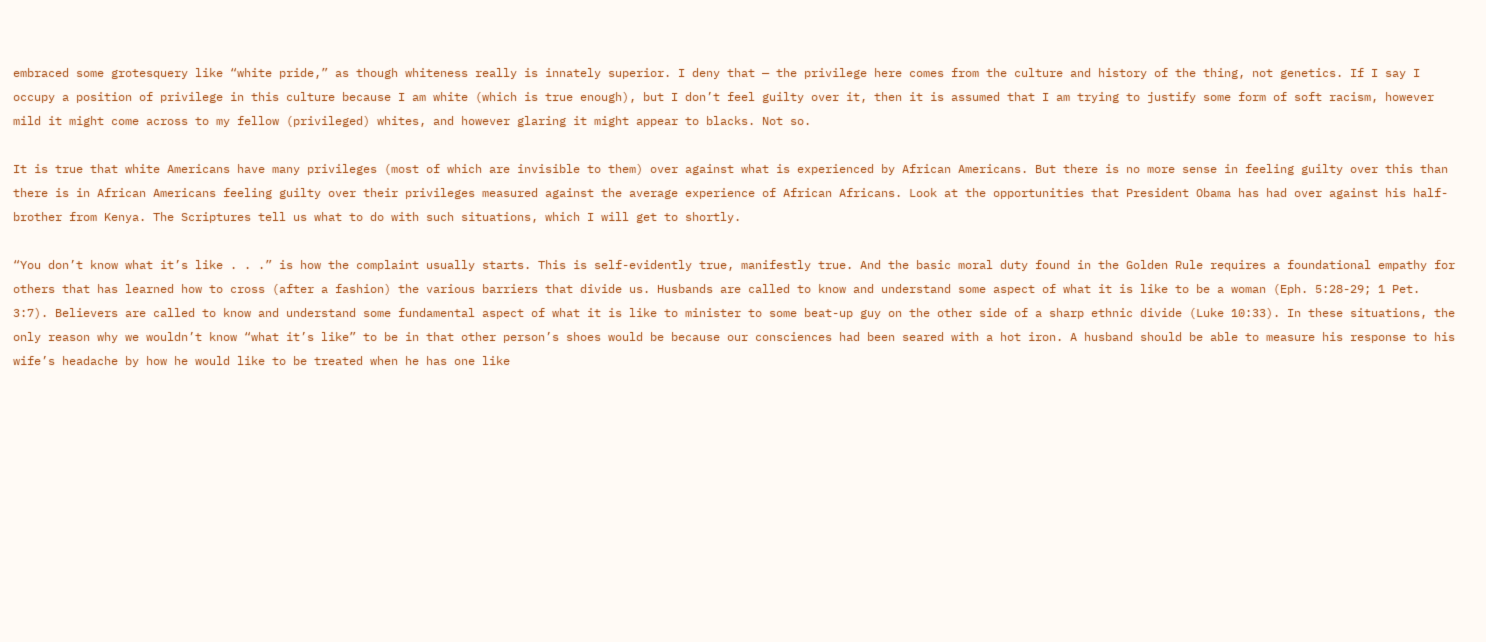embraced some grotesquery like “white pride,” as though whiteness really is innately superior. I deny that — the privilege here comes from the culture and history of the thing, not genetics. If I say I occupy a position of privilege in this culture because I am white (which is true enough), but I don’t feel guilty over it, then it is assumed that I am trying to justify some form of soft racism, however mild it might come across to my fellow (privileged) whites, and however glaring it might appear to blacks. Not so.

It is true that white Americans have many privileges (most of which are invisible to them) over against what is experienced by African Americans. But there is no more sense in feeling guilty over this than there is in African Americans feeling guilty over their privileges measured against the average experience of African Africans. Look at the opportunities that President Obama has had over against his half-brother from Kenya. The Scriptures tell us what to do with such situations, which I will get to shortly.

“You don’t know what it’s like . . .” is how the complaint usually starts. This is self-evidently true, manifestly true. And the basic moral duty found in the Golden Rule requires a foundational empathy for others that has learned how to cross (after a fashion) the various barriers that divide us. Husbands are called to know and understand some aspect of what it is like to be a woman (Eph. 5:28-29; 1 Pet. 3:7). Believers are called to know and understand some fundamental aspect of what it is like to minister to some beat-up guy on the other side of a sharp ethnic divide (Luke 10:33). In these situations, the only reason why we wouldn’t know “what it’s like” to be in that other person’s shoes would be because our consciences had been seared with a hot iron. A husband should be able to measure his response to his wife’s headache by how he would like to be treated when he has one like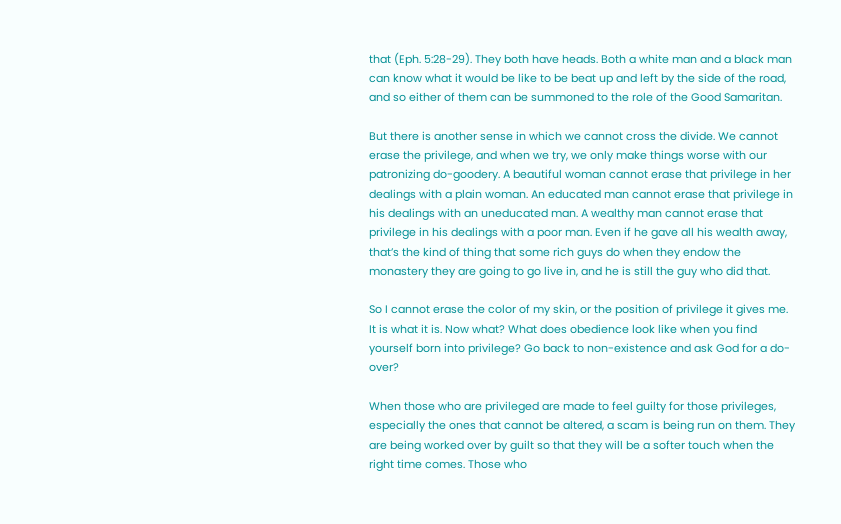that (Eph. 5:28-29). They both have heads. Both a white man and a black man can know what it would be like to be beat up and left by the side of the road, and so either of them can be summoned to the role of the Good Samaritan.

But there is another sense in which we cannot cross the divide. We cannot erase the privilege, and when we try, we only make things worse with our patronizing do-goodery. A beautiful woman cannot erase that privilege in her dealings with a plain woman. An educated man cannot erase that privilege in his dealings with an uneducated man. A wealthy man cannot erase that privilege in his dealings with a poor man. Even if he gave all his wealth away, that’s the kind of thing that some rich guys do when they endow the monastery they are going to go live in, and he is still the guy who did that.

So I cannot erase the color of my skin, or the position of privilege it gives me. It is what it is. Now what? What does obedience look like when you find yourself born into privilege? Go back to non-existence and ask God for a do-over?

When those who are privileged are made to feel guilty for those privileges, especially the ones that cannot be altered, a scam is being run on them. They are being worked over by guilt so that they will be a softer touch when the right time comes. Those who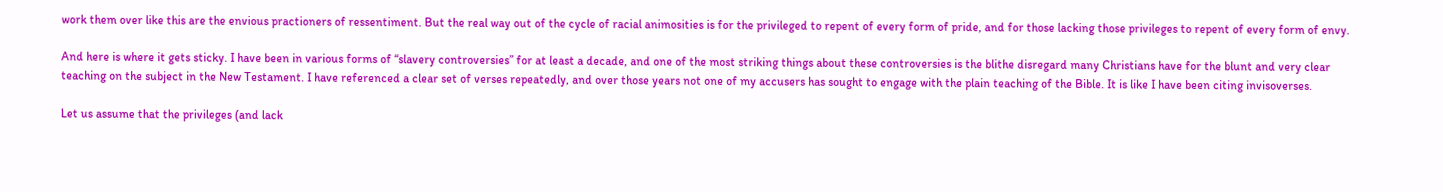work them over like this are the envious practioners of ressentiment. But the real way out of the cycle of racial animosities is for the privileged to repent of every form of pride, and for those lacking those privileges to repent of every form of envy.

And here is where it gets sticky. I have been in various forms of “slavery controversies” for at least a decade, and one of the most striking things about these controversies is the blithe disregard many Christians have for the blunt and very clear teaching on the subject in the New Testament. I have referenced a clear set of verses repeatedly, and over those years not one of my accusers has sought to engage with the plain teaching of the Bible. It is like I have been citing invisoverses.

Let us assume that the privileges (and lack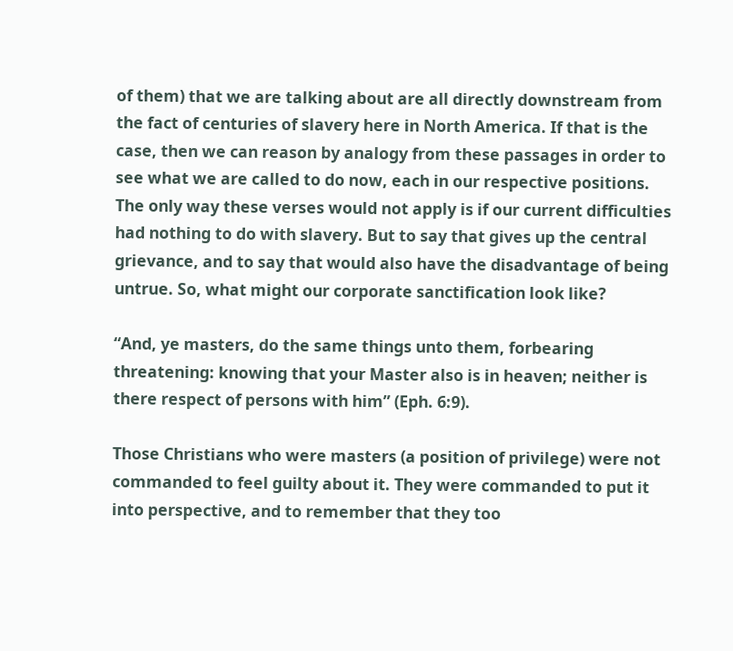of them) that we are talking about are all directly downstream from the fact of centuries of slavery here in North America. If that is the case, then we can reason by analogy from these passages in order to see what we are called to do now, each in our respective positions. The only way these verses would not apply is if our current difficulties had nothing to do with slavery. But to say that gives up the central grievance, and to say that would also have the disadvantage of being untrue. So, what might our corporate sanctification look like?

“And, ye masters, do the same things unto them, forbearing threatening: knowing that your Master also is in heaven; neither is there respect of persons with him” (Eph. 6:9).

Those Christians who were masters (a position of privilege) were not commanded to feel guilty about it. They were commanded to put it into perspective, and to remember that they too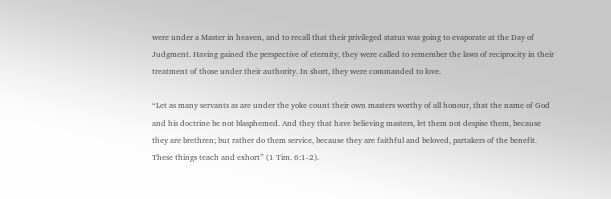were under a Master in heaven, and to recall that their privileged status was going to evaporate at the Day of Judgment. Having gained the perspective of eternity, they were called to remember the laws of reciprocity in their treatment of those under their authority. In short, they were commanded to love.

“Let as many servants as are under the yoke count their own masters worthy of all honour, that the name of God and his doctrine be not blasphemed. And they that have believing masters, let them not despise them, because they are brethren; but rather do them service, because they are faithful and beloved, partakers of the benefit. These things teach and exhort” (1 Tim. 6:1-2).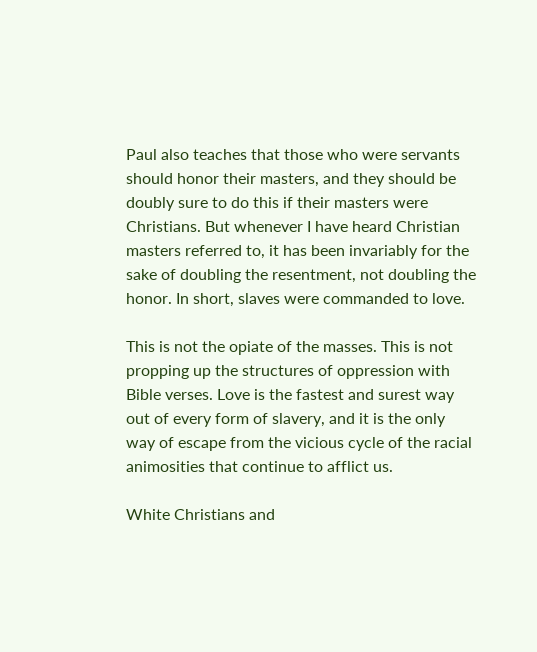Paul also teaches that those who were servants should honor their masters, and they should be doubly sure to do this if their masters were Christians. But whenever I have heard Christian masters referred to, it has been invariably for the sake of doubling the resentment, not doubling the honor. In short, slaves were commanded to love.

This is not the opiate of the masses. This is not propping up the structures of oppression with Bible verses. Love is the fastest and surest way out of every form of slavery, and it is the only way of escape from the vicious cycle of the racial animosities that continue to afflict us.

White Christians and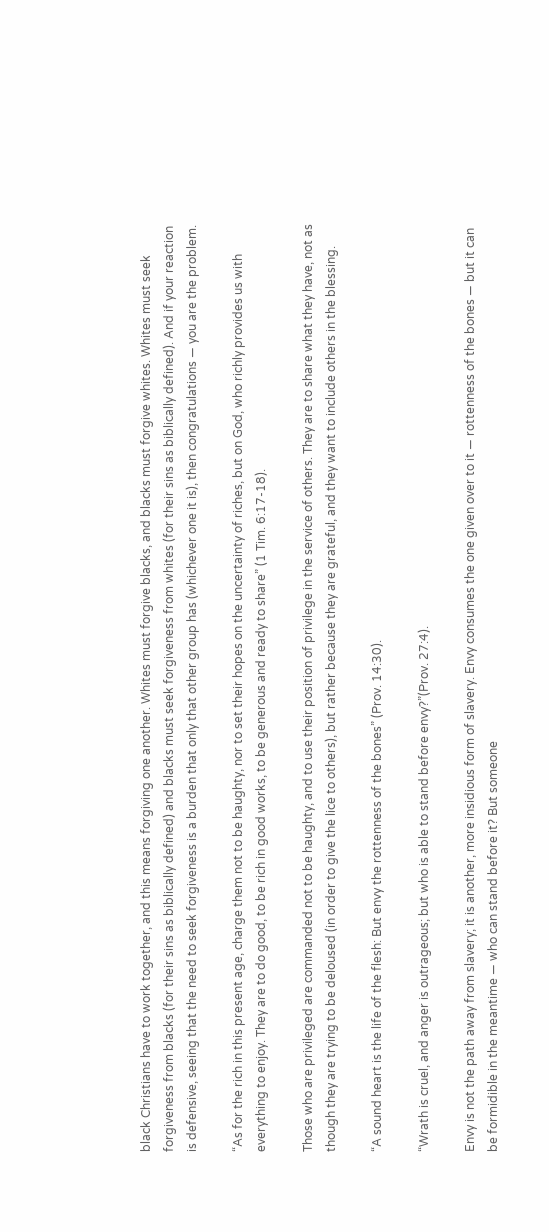black Christians have to work together, and this means forgiving one another. Whites must forgive blacks, and blacks must forgive whites. Whites must seek forgiveness from blacks (for their sins as biblically defined) and blacks must seek forgiveness from whites (for their sins as biblically defined). And if your reaction is defensive, seeing that the need to seek forgiveness is a burden that only that other group has (whichever one it is), then congratulations — you are the problem.

“As for the rich in this present age, charge them not to be haughty, nor to set their hopes on the uncertainty of riches, but on God, who richly provides us with everything to enjoy. They are to do good, to be rich in good works, to be generous and ready to share” (1 Tim. 6:17-18).

Those who are privileged are commanded not to be haughty, and to use their position of privilege in the service of others. They are to share what they have, not as though they are trying to be deloused (in order to give the lice to others), but rather because they are grateful, and they want to include others in the blessing.

“A sound heart is the life of the flesh: But envy the rottenness of the bones” (Prov. 14:30).

“Wrath is cruel, and anger is outrageous; but who is able to stand before envy?”(Prov. 27:4).

Envy is not the path away from slavery; it is another, more insidious form of slavery. Envy consumes the one given over to it — rottenness of the bones — but it can be formidible in the meantime — who can stand before it? But someone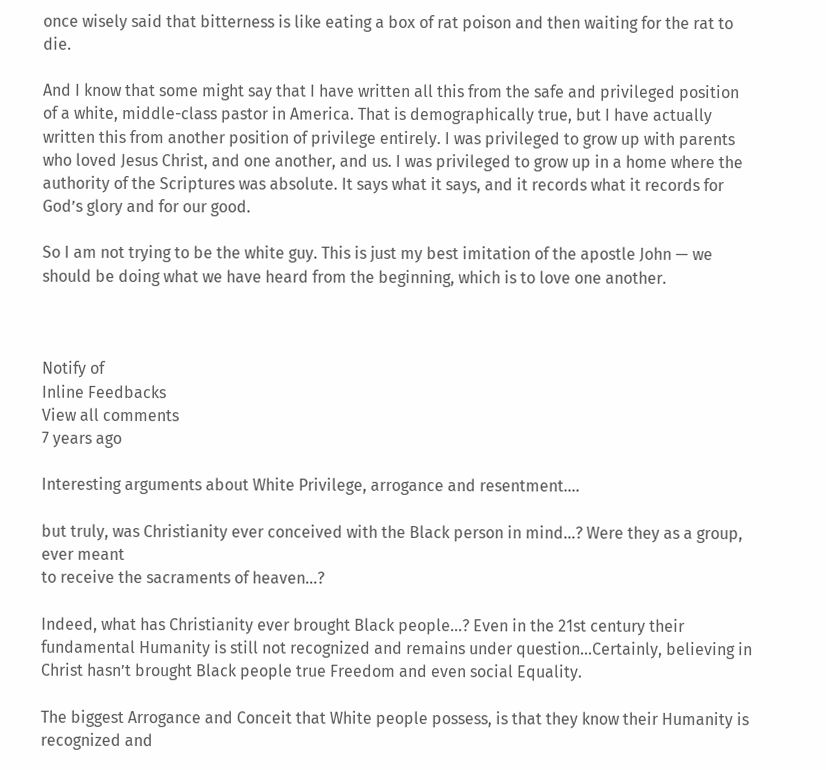once wisely said that bitterness is like eating a box of rat poison and then waiting for the rat to die.

And I know that some might say that I have written all this from the safe and privileged position of a white, middle-class pastor in America. That is demographically true, but I have actually written this from another position of privilege entirely. I was privileged to grow up with parents who loved Jesus Christ, and one another, and us. I was privileged to grow up in a home where the authority of the Scriptures was absolute. It says what it says, and it records what it records for God’s glory and for our good.

So I am not trying to be the white guy. This is just my best imitation of the apostle John — we should be doing what we have heard from the beginning, which is to love one another.



Notify of
Inline Feedbacks
View all comments
7 years ago

Interesting arguments about White Privilege, arrogance and resentment….

but truly, was Christianity ever conceived with the Black person in mind…? Were they as a group, ever meant
to receive the sacraments of heaven…?

Indeed, what has Christianity ever brought Black people…? Even in the 21st century their fundamental Humanity is still not recognized and remains under question…Certainly, believing in Christ hasn’t brought Black people true Freedom and even social Equality.

The biggest Arrogance and Conceit that White people possess, is that they know their Humanity is recognized and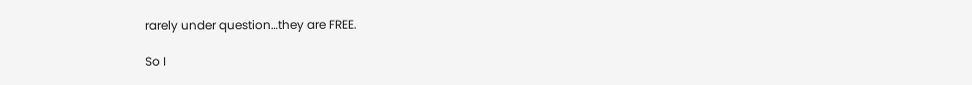rarely under question…they are FREE.

So I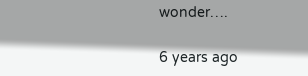wonder….

6 years ago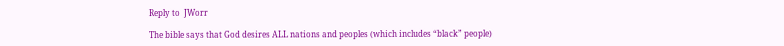Reply to  JWorr

The bible says that God desires ALL nations and peoples (which includes “black” people)